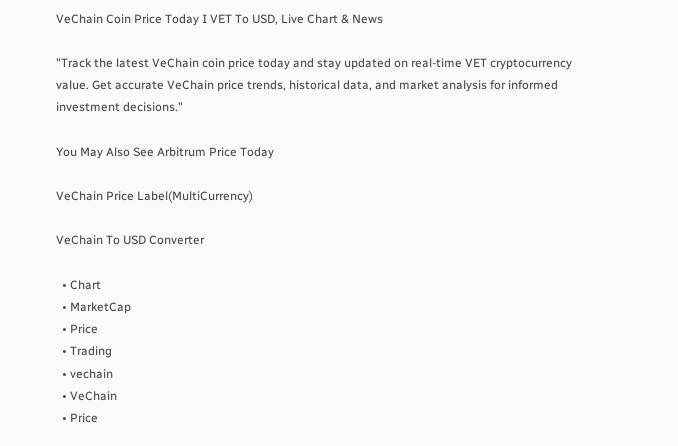VeChain Coin Price Today I VET To USD, Live Chart & News

"Track the latest VeChain coin price today and stay updated on real-time VET cryptocurrency value. Get accurate VeChain price trends, historical data, and market analysis for informed investment decisions."

You May Also See Arbitrum Price Today

VeChain Price Label(MultiCurrency)

VeChain To USD Converter

  • Chart
  • MarketCap
  • Price
  • Trading
  • vechain
  • VeChain
  • Price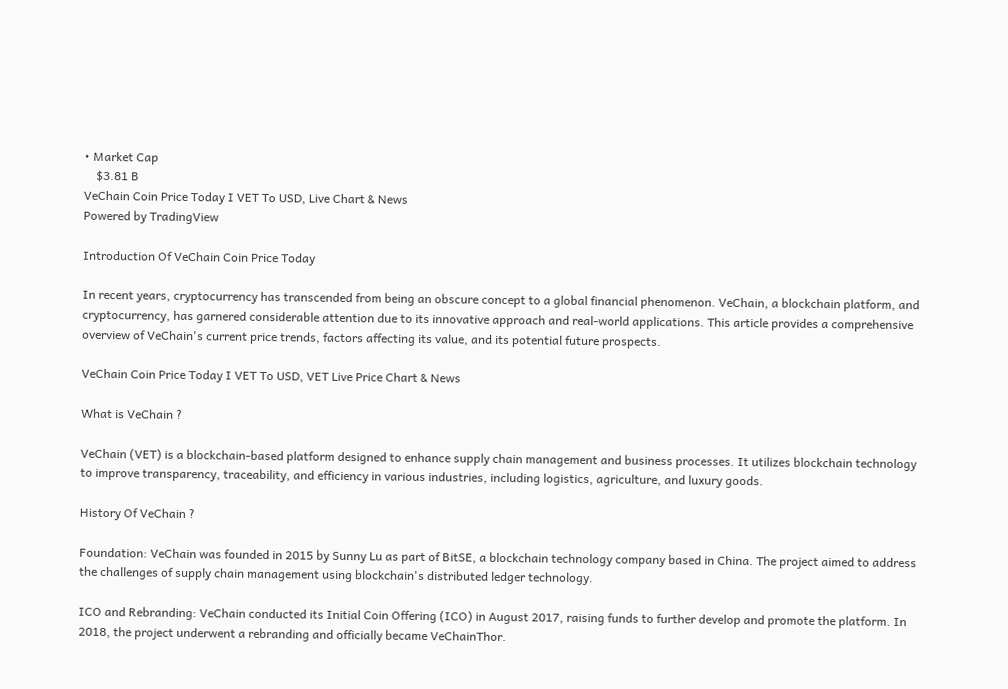• Market Cap
    $3.81 B
VeChain Coin Price Today I VET To USD, Live Chart & News
Powered by TradingView

Introduction Of VeChain Coin Price Today

In recent years, cryptocurrency has transcended from being an obscure concept to a global financial phenomenon. VeChain, a blockchain platform, and cryptocurrency, has garnered considerable attention due to its innovative approach and real-world applications. This article provides a comprehensive overview of VeChain's current price trends, factors affecting its value, and its potential future prospects.

VeChain Coin Price Today I VET To USD, VET Live Price Chart & News

What is VeChain ?

VeChain (VET) is a blockchain-based platform designed to enhance supply chain management and business processes. It utilizes blockchain technology to improve transparency, traceability, and efficiency in various industries, including logistics, agriculture, and luxury goods.

History Of VeChain ?

Foundation: VeChain was founded in 2015 by Sunny Lu as part of BitSE, a blockchain technology company based in China. The project aimed to address the challenges of supply chain management using blockchain's distributed ledger technology.

ICO and Rebranding: VeChain conducted its Initial Coin Offering (ICO) in August 2017, raising funds to further develop and promote the platform. In 2018, the project underwent a rebranding and officially became VeChainThor.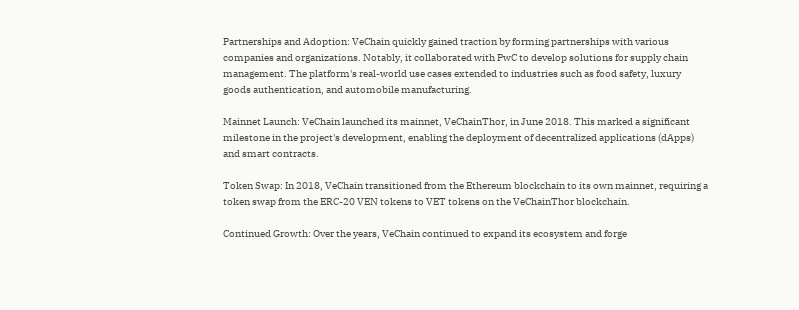Partnerships and Adoption: VeChain quickly gained traction by forming partnerships with various companies and organizations. Notably, it collaborated with PwC to develop solutions for supply chain management. The platform's real-world use cases extended to industries such as food safety, luxury goods authentication, and automobile manufacturing.

Mainnet Launch: VeChain launched its mainnet, VeChainThor, in June 2018. This marked a significant milestone in the project's development, enabling the deployment of decentralized applications (dApps) and smart contracts.

Token Swap: In 2018, VeChain transitioned from the Ethereum blockchain to its own mainnet, requiring a token swap from the ERC-20 VEN tokens to VET tokens on the VeChainThor blockchain.

Continued Growth: Over the years, VeChain continued to expand its ecosystem and forge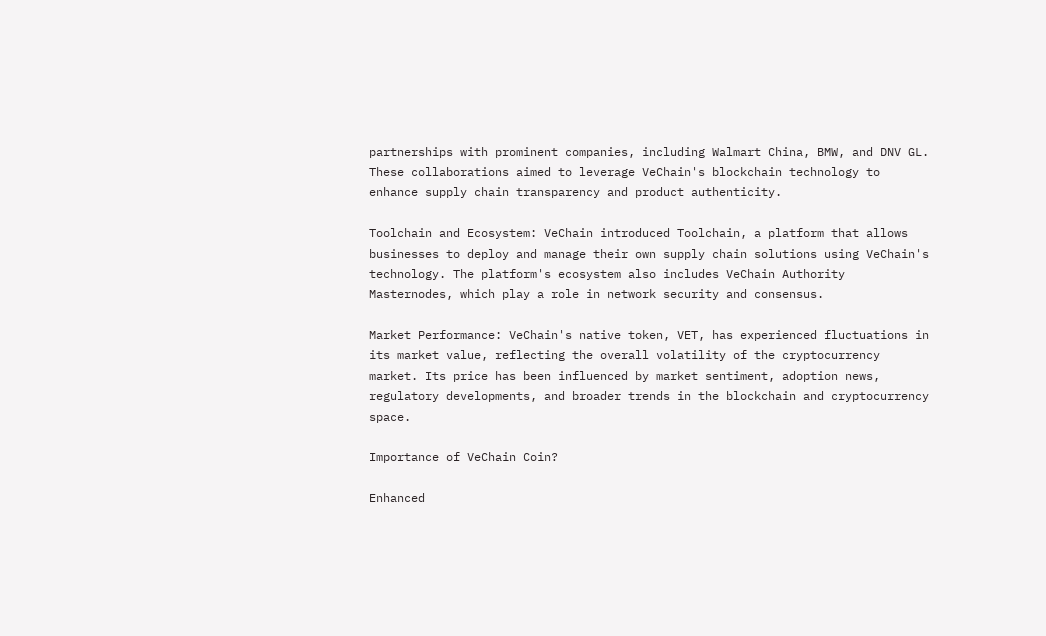partnerships with prominent companies, including Walmart China, BMW, and DNV GL. These collaborations aimed to leverage VeChain's blockchain technology to enhance supply chain transparency and product authenticity.

Toolchain and Ecosystem: VeChain introduced Toolchain, a platform that allows businesses to deploy and manage their own supply chain solutions using VeChain's technology. The platform's ecosystem also includes VeChain Authority Masternodes, which play a role in network security and consensus.

Market Performance: VeChain's native token, VET, has experienced fluctuations in its market value, reflecting the overall volatility of the cryptocurrency market. Its price has been influenced by market sentiment, adoption news, regulatory developments, and broader trends in the blockchain and cryptocurrency space.

Importance of VeChain Coin?

Enhanced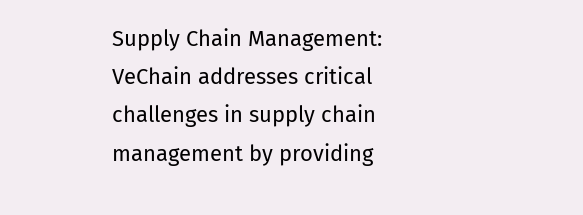Supply Chain Management: VeChain addresses critical challenges in supply chain management by providing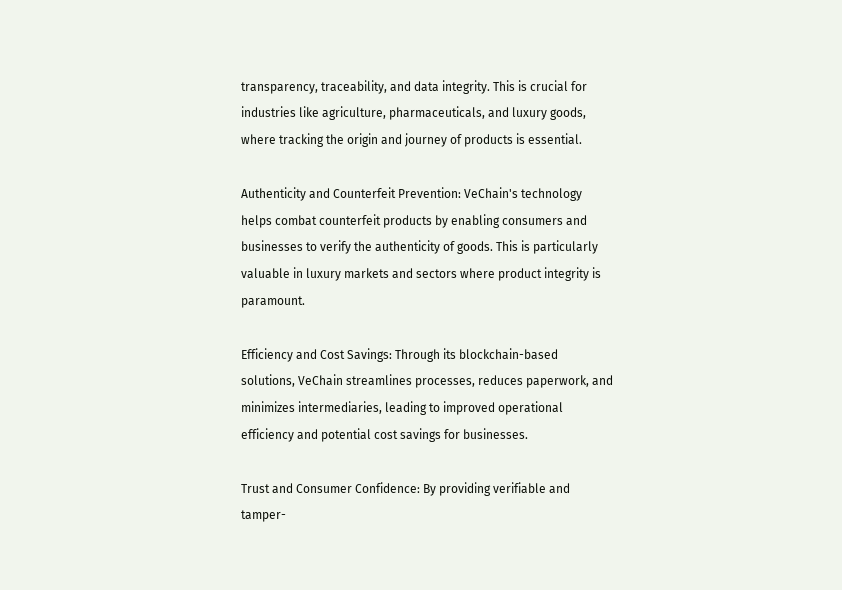transparency, traceability, and data integrity. This is crucial for industries like agriculture, pharmaceuticals, and luxury goods, where tracking the origin and journey of products is essential.

Authenticity and Counterfeit Prevention: VeChain's technology helps combat counterfeit products by enabling consumers and businesses to verify the authenticity of goods. This is particularly valuable in luxury markets and sectors where product integrity is paramount.

Efficiency and Cost Savings: Through its blockchain-based solutions, VeChain streamlines processes, reduces paperwork, and minimizes intermediaries, leading to improved operational efficiency and potential cost savings for businesses.

Trust and Consumer Confidence: By providing verifiable and tamper-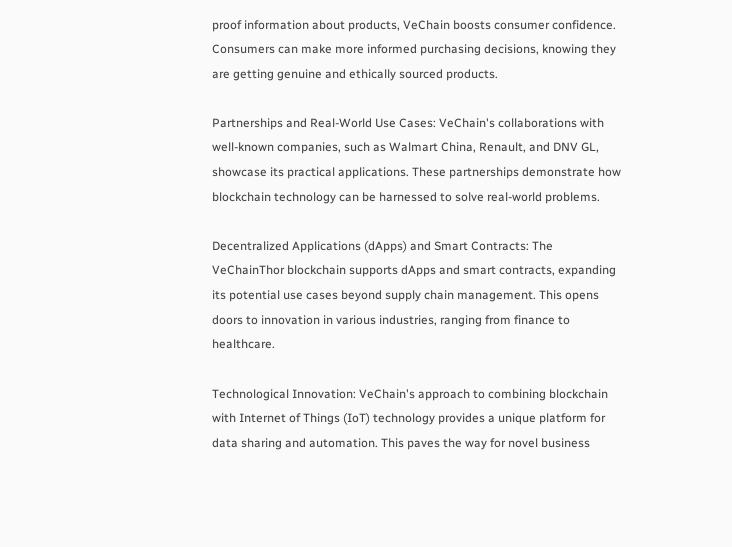proof information about products, VeChain boosts consumer confidence. Consumers can make more informed purchasing decisions, knowing they are getting genuine and ethically sourced products.

Partnerships and Real-World Use Cases: VeChain's collaborations with well-known companies, such as Walmart China, Renault, and DNV GL, showcase its practical applications. These partnerships demonstrate how blockchain technology can be harnessed to solve real-world problems.

Decentralized Applications (dApps) and Smart Contracts: The VeChainThor blockchain supports dApps and smart contracts, expanding its potential use cases beyond supply chain management. This opens doors to innovation in various industries, ranging from finance to healthcare.

Technological Innovation: VeChain's approach to combining blockchain with Internet of Things (IoT) technology provides a unique platform for data sharing and automation. This paves the way for novel business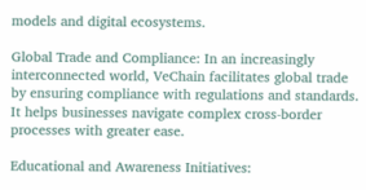models and digital ecosystems.

Global Trade and Compliance: In an increasingly interconnected world, VeChain facilitates global trade by ensuring compliance with regulations and standards. It helps businesses navigate complex cross-border processes with greater ease.

Educational and Awareness Initiatives: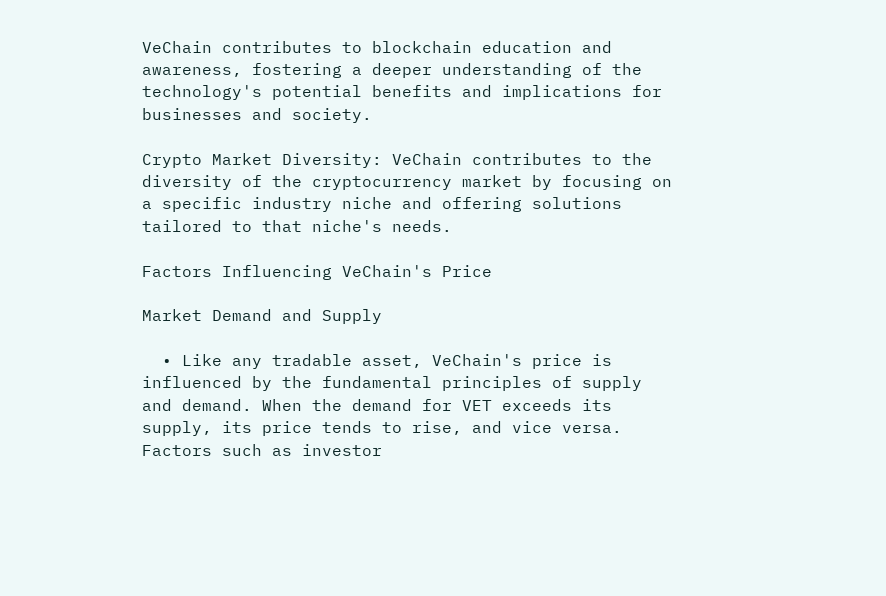VeChain contributes to blockchain education and awareness, fostering a deeper understanding of the technology's potential benefits and implications for businesses and society.

Crypto Market Diversity: VeChain contributes to the diversity of the cryptocurrency market by focusing on a specific industry niche and offering solutions tailored to that niche's needs.

Factors Influencing VeChain's Price

Market Demand and Supply

  • Like any tradable asset, VeChain's price is influenced by the fundamental principles of supply and demand. When the demand for VET exceeds its supply, its price tends to rise, and vice versa. Factors such as investor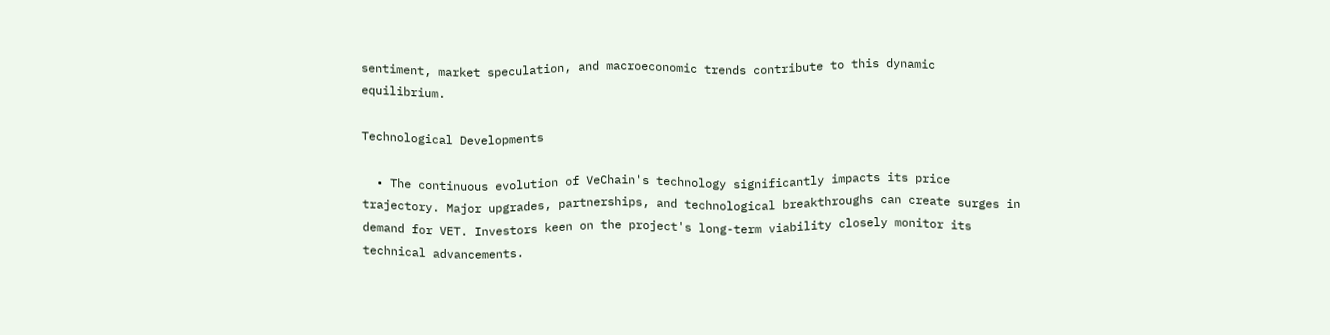sentiment, market speculation, and macroeconomic trends contribute to this dynamic equilibrium.

Technological Developments

  • The continuous evolution of VeChain's technology significantly impacts its price trajectory. Major upgrades, partnerships, and technological breakthroughs can create surges in demand for VET. Investors keen on the project's long-term viability closely monitor its technical advancements.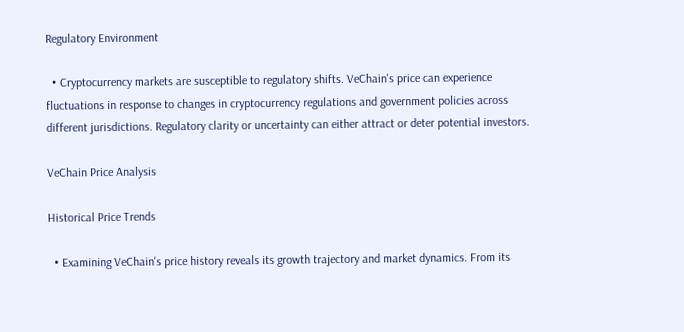Regulatory Environment

  • Cryptocurrency markets are susceptible to regulatory shifts. VeChain's price can experience fluctuations in response to changes in cryptocurrency regulations and government policies across different jurisdictions. Regulatory clarity or uncertainty can either attract or deter potential investors.

VeChain Price Analysis

Historical Price Trends

  • Examining VeChain's price history reveals its growth trajectory and market dynamics. From its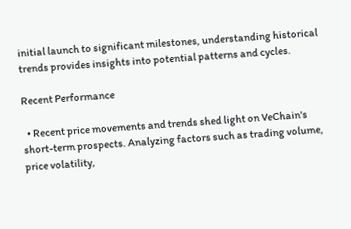initial launch to significant milestones, understanding historical trends provides insights into potential patterns and cycles.

Recent Performance

  • Recent price movements and trends shed light on VeChain's short-term prospects. Analyzing factors such as trading volume, price volatility,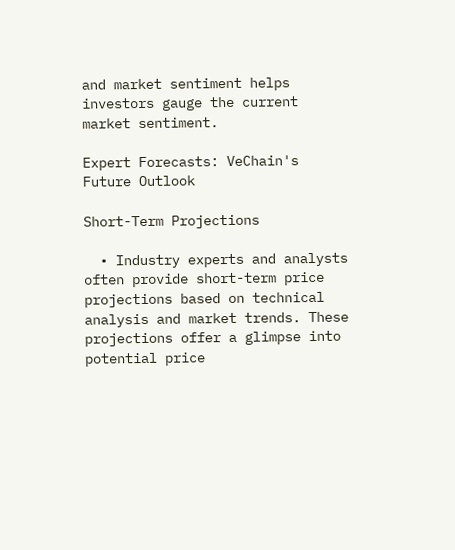and market sentiment helps investors gauge the current market sentiment.

Expert Forecasts: VeChain's Future Outlook

Short-Term Projections

  • Industry experts and analysts often provide short-term price projections based on technical analysis and market trends. These projections offer a glimpse into potential price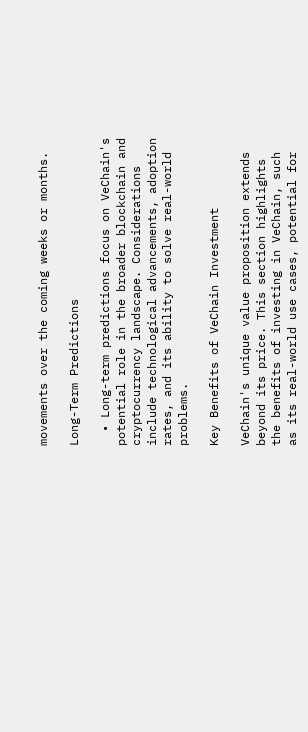movements over the coming weeks or months.

Long-Term Predictions

  • Long-term predictions focus on VeChain's potential role in the broader blockchain and cryptocurrency landscape. Considerations include technological advancements, adoption rates, and its ability to solve real-world problems.

Key Benefits of VeChain Investment

VeChain's unique value proposition extends beyond its price. This section highlights the benefits of investing in VeChain, such as its real-world use cases, potential for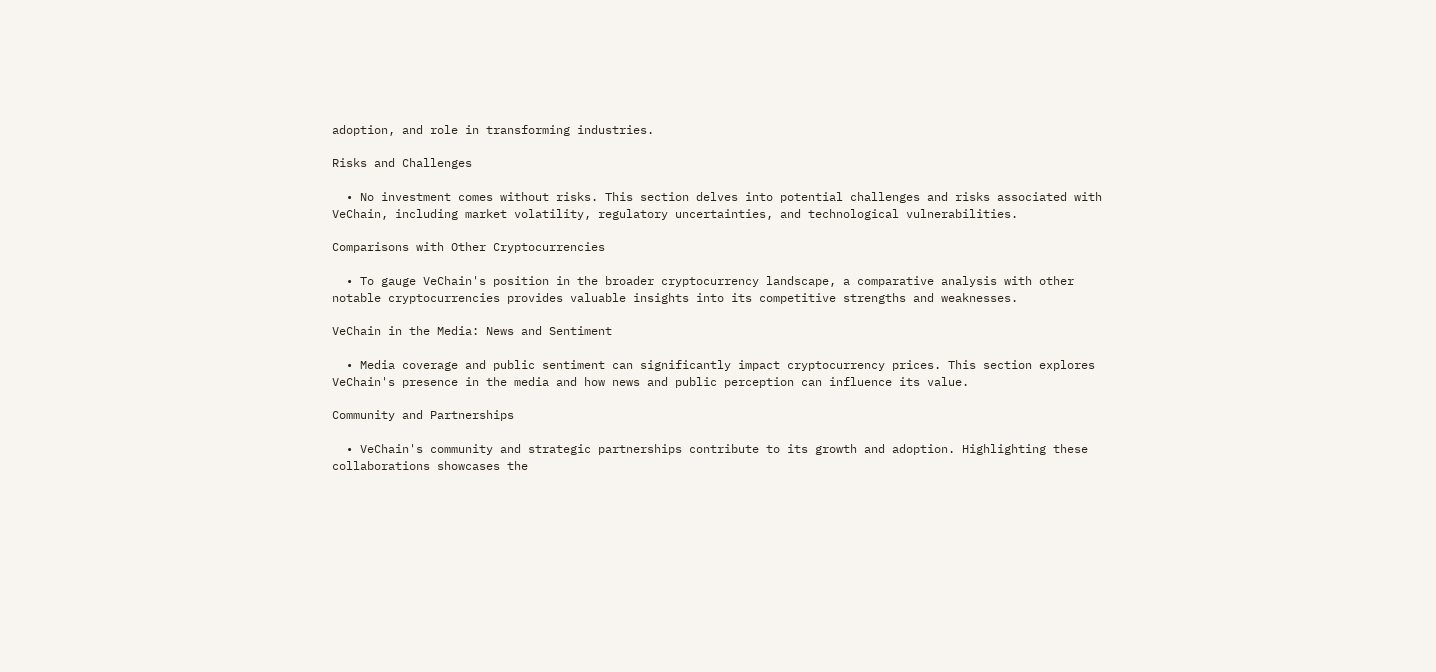adoption, and role in transforming industries.

Risks and Challenges

  • No investment comes without risks. This section delves into potential challenges and risks associated with VeChain, including market volatility, regulatory uncertainties, and technological vulnerabilities.

Comparisons with Other Cryptocurrencies

  • To gauge VeChain's position in the broader cryptocurrency landscape, a comparative analysis with other notable cryptocurrencies provides valuable insights into its competitive strengths and weaknesses.

VeChain in the Media: News and Sentiment

  • Media coverage and public sentiment can significantly impact cryptocurrency prices. This section explores VeChain's presence in the media and how news and public perception can influence its value.

Community and Partnerships

  • VeChain's community and strategic partnerships contribute to its growth and adoption. Highlighting these collaborations showcases the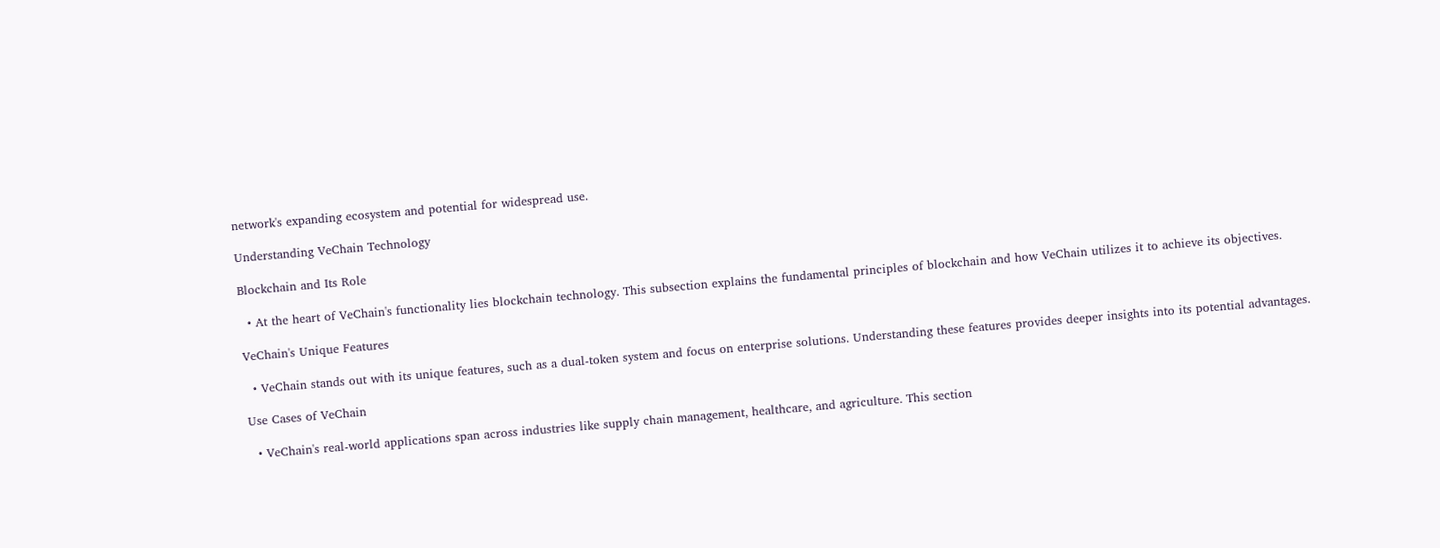network's expanding ecosystem and potential for widespread use.

Understanding VeChain Technology

Blockchain and Its Role

  • At the heart of VeChain's functionality lies blockchain technology. This subsection explains the fundamental principles of blockchain and how VeChain utilizes it to achieve its objectives.

VeChain's Unique Features

  • VeChain stands out with its unique features, such as a dual-token system and focus on enterprise solutions. Understanding these features provides deeper insights into its potential advantages.

Use Cases of VeChain

  • VeChain's real-world applications span across industries like supply chain management, healthcare, and agriculture. This section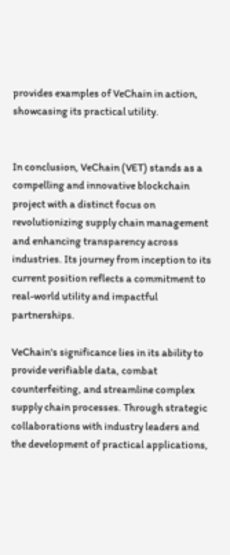provides examples of VeChain in action, showcasing its practical utility.


In conclusion, VeChain (VET) stands as a compelling and innovative blockchain project with a distinct focus on revolutionizing supply chain management and enhancing transparency across industries. Its journey from inception to its current position reflects a commitment to real-world utility and impactful partnerships.

VeChain's significance lies in its ability to provide verifiable data, combat counterfeiting, and streamline complex supply chain processes. Through strategic collaborations with industry leaders and the development of practical applications,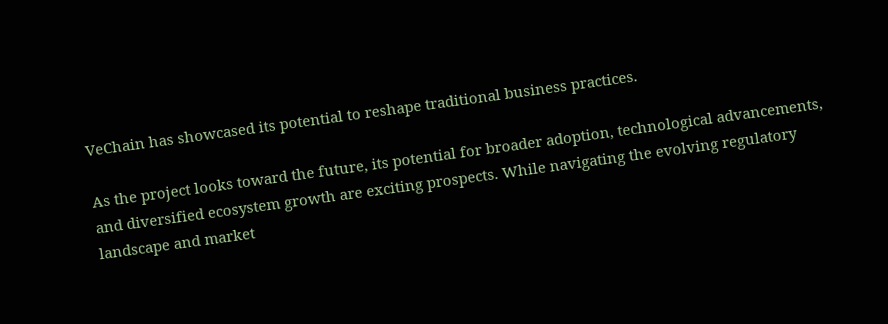VeChain has showcased its potential to reshape traditional business practices.

As the project looks toward the future, its potential for broader adoption, technological advancements, and diversified ecosystem growth are exciting prospects. While navigating the evolving regulatory landscape and market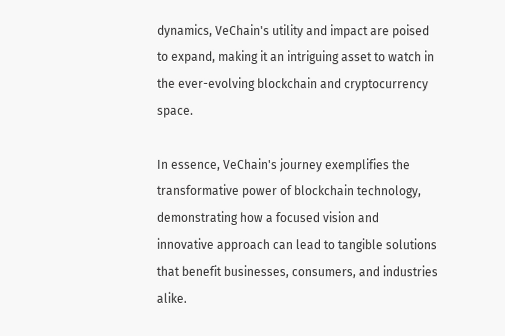dynamics, VeChain's utility and impact are poised to expand, making it an intriguing asset to watch in the ever-evolving blockchain and cryptocurrency space.

In essence, VeChain's journey exemplifies the transformative power of blockchain technology, demonstrating how a focused vision and innovative approach can lead to tangible solutions that benefit businesses, consumers, and industries alike.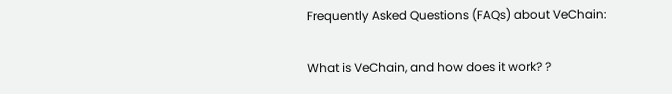Frequently Asked Questions (FAQs) about VeChain:

What is VeChain, and how does it work? ?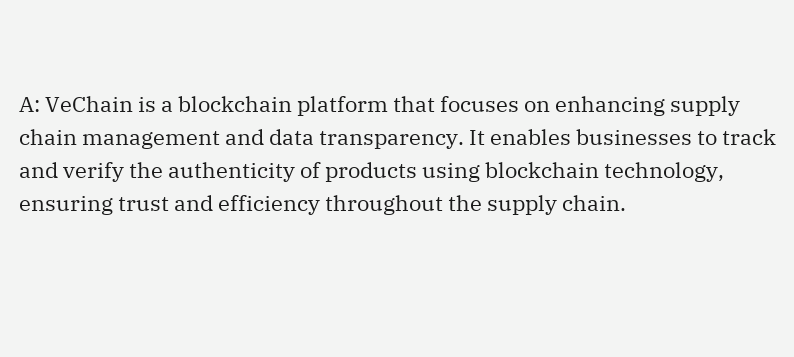A: VeChain is a blockchain platform that focuses on enhancing supply chain management and data transparency. It enables businesses to track and verify the authenticity of products using blockchain technology, ensuring trust and efficiency throughout the supply chain.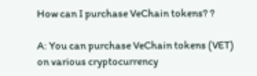How can I purchase VeChain tokens? ?

A: You can purchase VeChain tokens (VET) on various cryptocurrency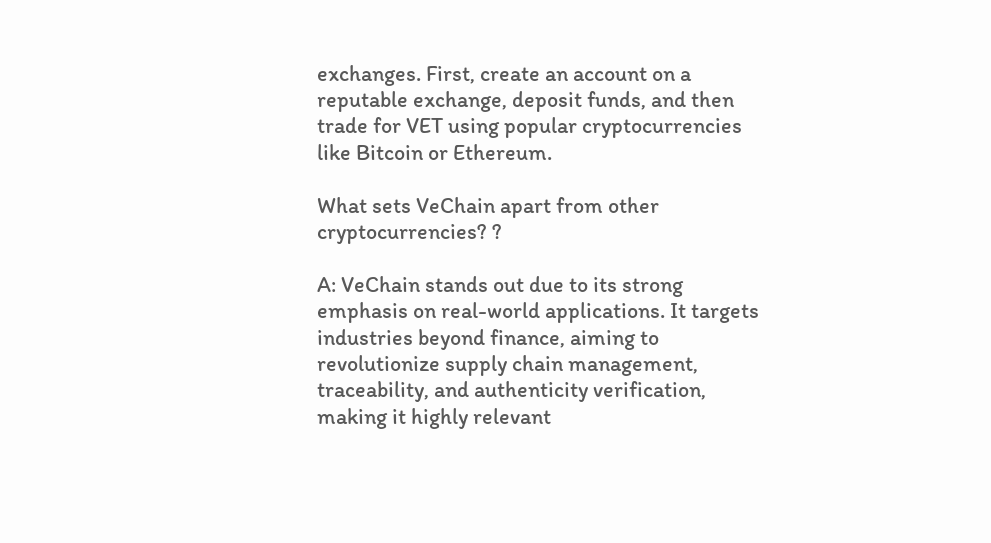exchanges. First, create an account on a reputable exchange, deposit funds, and then trade for VET using popular cryptocurrencies like Bitcoin or Ethereum.

What sets VeChain apart from other cryptocurrencies? ?

A: VeChain stands out due to its strong emphasis on real-world applications. It targets industries beyond finance, aiming to revolutionize supply chain management, traceability, and authenticity verification, making it highly relevant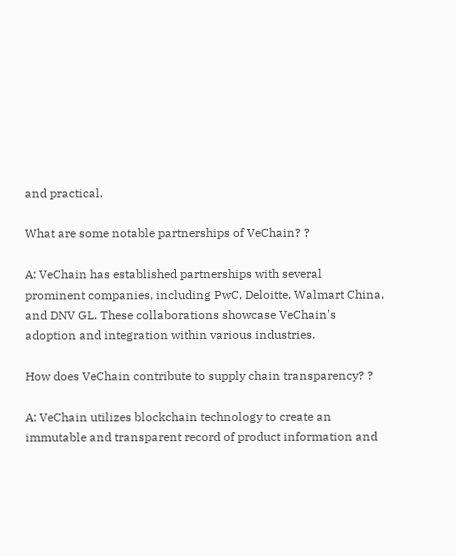and practical.

What are some notable partnerships of VeChain? ?

A: VeChain has established partnerships with several prominent companies, including PwC, Deloitte, Walmart China, and DNV GL. These collaborations showcase VeChain's adoption and integration within various industries.

How does VeChain contribute to supply chain transparency? ?

A: VeChain utilizes blockchain technology to create an immutable and transparent record of product information and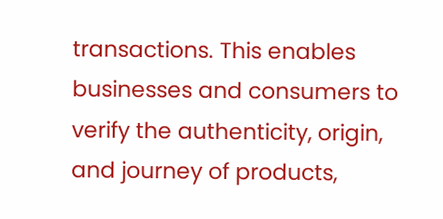transactions. This enables businesses and consumers to verify the authenticity, origin, and journey of products,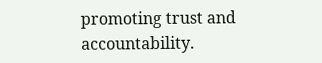promoting trust and accountability.